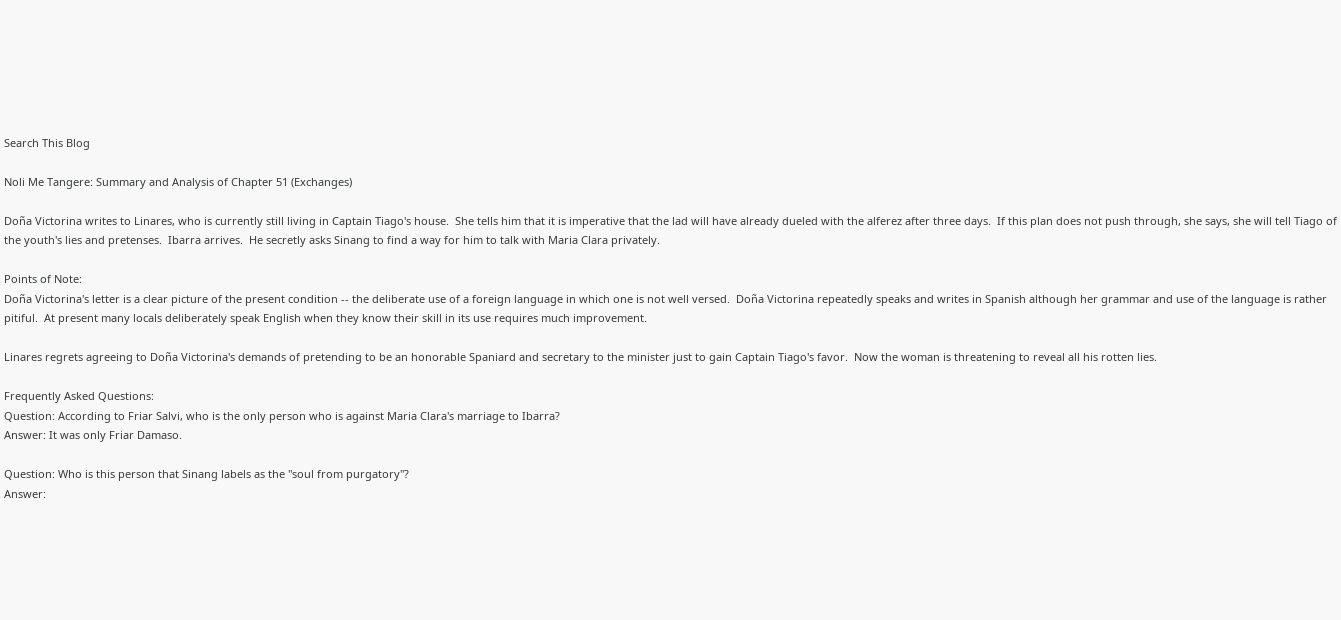Search This Blog

Noli Me Tangere: Summary and Analysis of Chapter 51 (Exchanges)

Doña Victorina writes to Linares, who is currently still living in Captain Tiago's house.  She tells him that it is imperative that the lad will have already dueled with the alferez after three days.  If this plan does not push through, she says, she will tell Tiago of the youth's lies and pretenses.  Ibarra arrives.  He secretly asks Sinang to find a way for him to talk with Maria Clara privately.

Points of Note:
Doña Victorina's letter is a clear picture of the present condition -- the deliberate use of a foreign language in which one is not well versed.  Doña Victorina repeatedly speaks and writes in Spanish although her grammar and use of the language is rather pitiful.  At present many locals deliberately speak English when they know their skill in its use requires much improvement.

Linares regrets agreeing to Doña Victorina's demands of pretending to be an honorable Spaniard and secretary to the minister just to gain Captain Tiago's favor.  Now the woman is threatening to reveal all his rotten lies.

Frequently Asked Questions:
Question: According to Friar Salvi, who is the only person who is against Maria Clara's marriage to Ibarra?
Answer: It was only Friar Damaso.

Question: Who is this person that Sinang labels as the "soul from purgatory"?
Answer: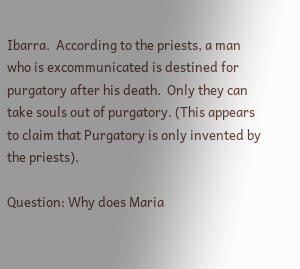Ibarra.  According to the priests, a man who is excommunicated is destined for purgatory after his death.  Only they can take souls out of purgatory. (This appears to claim that Purgatory is only invented by the priests).

Question: Why does Maria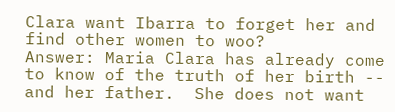Clara want Ibarra to forget her and find other women to woo?
Answer: Maria Clara has already come to know of the truth of her birth -- and her father.  She does not want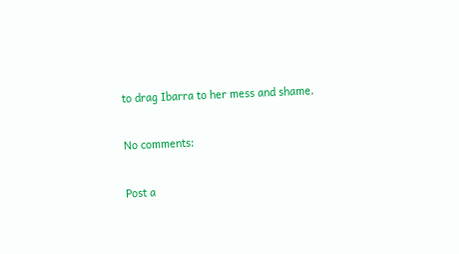to drag Ibarra to her mess and shame.

No comments:

Post a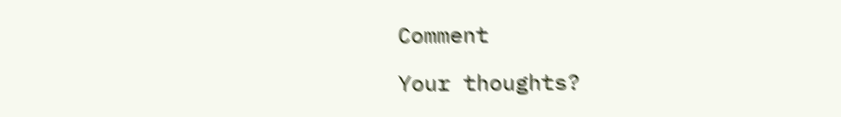Comment

Your thoughts?